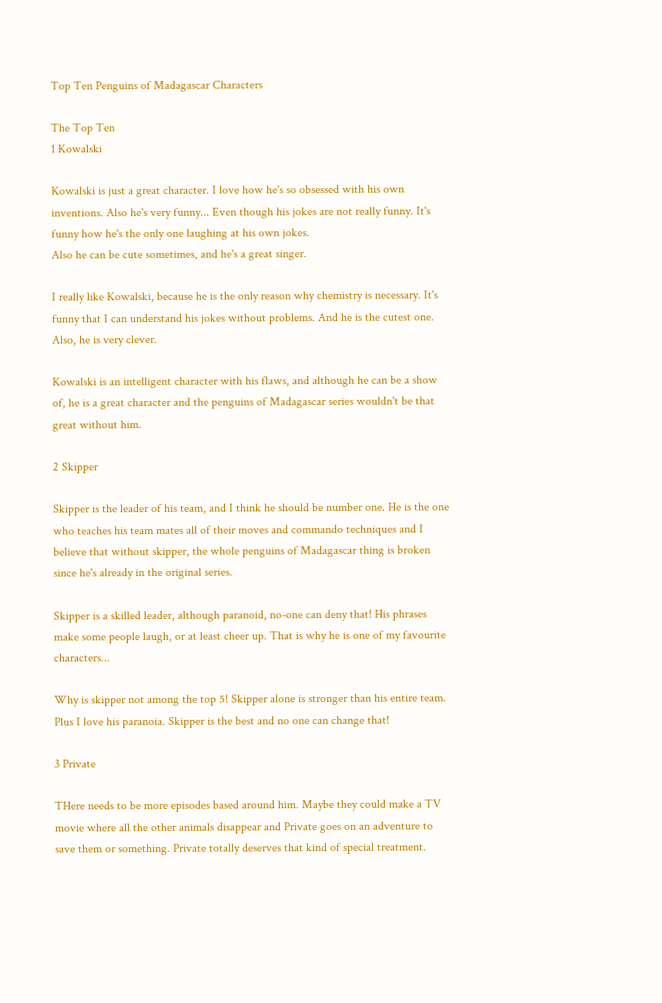Top Ten Penguins of Madagascar Characters

The Top Ten
1 Kowalski

Kowalski is just a great character. I love how he's so obsessed with his own inventions. Also he's very funny... Even though his jokes are not really funny. It's funny how he's the only one laughing at his own jokes.
Also he can be cute sometimes, and he's a great singer.

I really like Kowalski, because he is the only reason why chemistry is necessary. It's funny that I can understand his jokes without problems. And he is the cutest one. Also, he is very clever.

Kowalski is an intelligent character with his flaws, and although he can be a show of, he is a great character and the penguins of Madagascar series wouldn't be that great without him.

2 Skipper

Skipper is the leader of his team, and I think he should be number one. He is the one who teaches his team mates all of their moves and commando techniques and I believe that without skipper, the whole penguins of Madagascar thing is broken since he's already in the original series.

Skipper is a skilled leader, although paranoid, no-one can deny that! His phrases make some people laugh, or at least cheer up. That is why he is one of my favourite characters...

Why is skipper not among the top 5! Skipper alone is stronger than his entire team. Plus I love his paranoia. Skipper is the best and no one can change that!

3 Private

THere needs to be more episodes based around him. Maybe they could make a TV movie where all the other animals disappear and Private goes on an adventure to save them or something. Private totally deserves that kind of special treatment.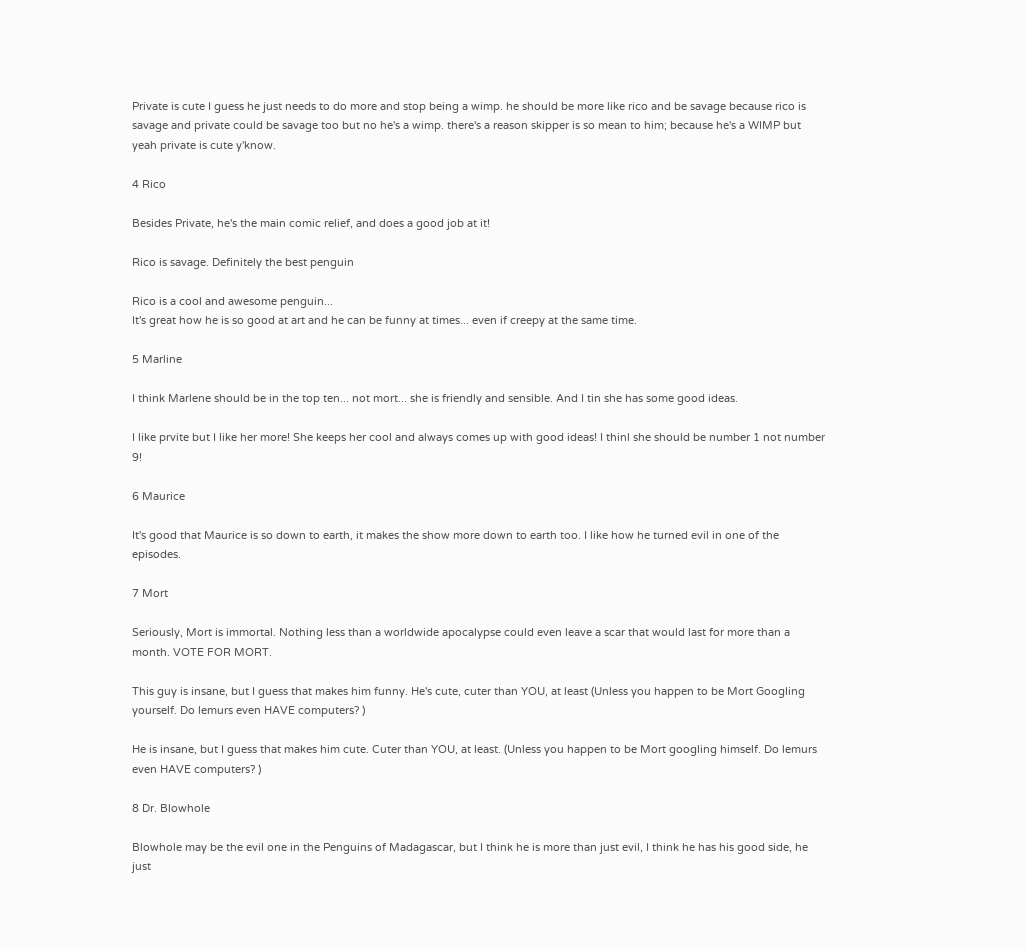Private is cute I guess he just needs to do more and stop being a wimp. he should be more like rico and be savage because rico is savage and private could be savage too but no he's a wimp. there's a reason skipper is so mean to him; because he's a WIMP but yeah private is cute y'know.

4 Rico

Besides Private, he's the main comic relief, and does a good job at it!

Rico is savage. Definitely the best penguin

Rico is a cool and awesome penguin...
It's great how he is so good at art and he can be funny at times... even if creepy at the same time.

5 Marline

I think Marlene should be in the top ten... not mort... she is friendly and sensible. And I tin she has some good ideas.

I like prvite but I like her more! She keeps her cool and always comes up with good ideas! I thinl she should be number 1 not number 9!

6 Maurice

It's good that Maurice is so down to earth, it makes the show more down to earth too. I like how he turned evil in one of the episodes.

7 Mort

Seriously, Mort is immortal. Nothing less than a worldwide apocalypse could even leave a scar that would last for more than a month. VOTE FOR MORT.

This guy is insane, but I guess that makes him funny. He's cute, cuter than YOU, at least (Unless you happen to be Mort Googling yourself. Do lemurs even HAVE computers? )

He is insane, but I guess that makes him cute. Cuter than YOU, at least. (Unless you happen to be Mort googling himself. Do lemurs even HAVE computers? )

8 Dr. Blowhole

Blowhole may be the evil one in the Penguins of Madagascar, but I think he is more than just evil, I think he has his good side, he just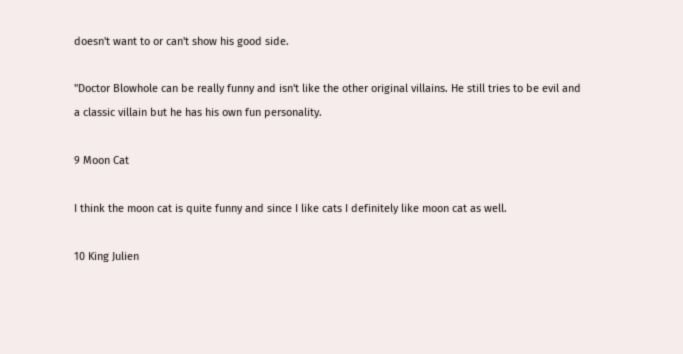doesn't want to or can't show his good side.

"Doctor Blowhole can be really funny and isn't like the other original villains. He still tries to be evil and a classic villain but he has his own fun personality.

9 Moon Cat

I think the moon cat is quite funny and since I like cats I definitely like moon cat as well.

10 King Julien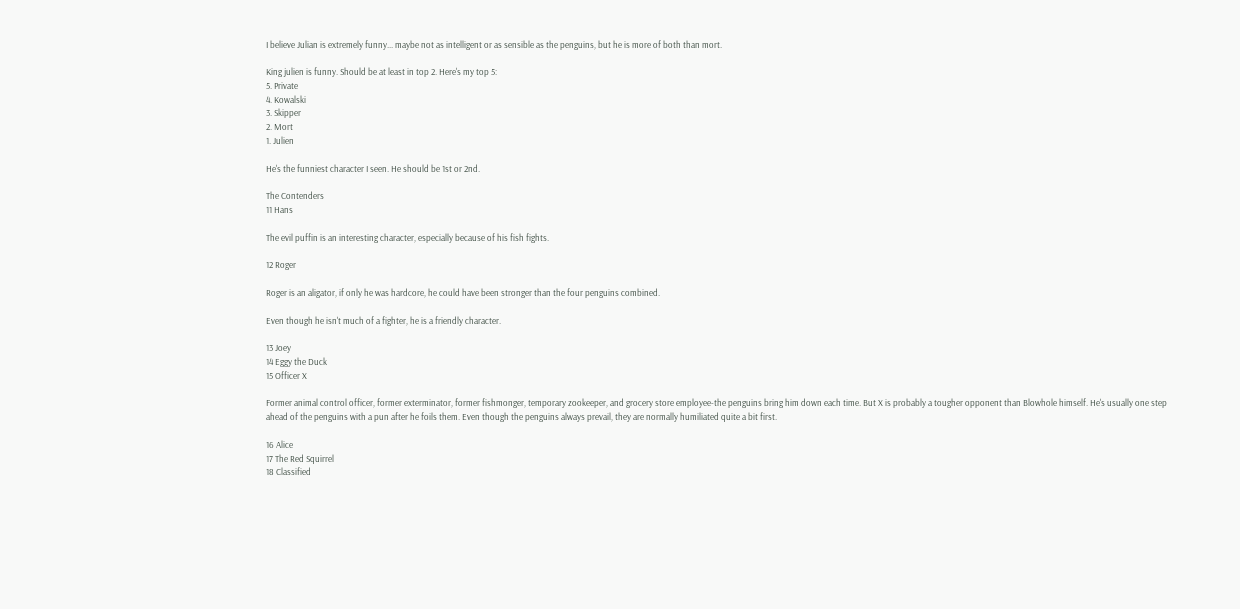I believe Julian is extremely funny... maybe not as intelligent or as sensible as the penguins, but he is more of both than mort.

King julien is funny. Should be at least in top 2. Here's my top 5:
5. Private
4. Kowalski
3. Skipper
2. Mort
1. Julien

He's the funniest character I seen. He should be 1st or 2nd.

The Contenders
11 Hans

The evil puffin is an interesting character, especially because of his fish fights.

12 Roger

Roger is an aligator, if only he was hardcore, he could have been stronger than the four penguins combined.

Even though he isn't much of a fighter, he is a friendly character.

13 Joey
14 Eggy the Duck
15 Officer X

Former animal control officer, former exterminator, former fishmonger, temporary zookeeper, and grocery store employee-the penguins bring him down each time. But X is probably a tougher opponent than Blowhole himself. He's usually one step ahead of the penguins with a pun after he foils them. Even though the penguins always prevail, they are normally humiliated quite a bit first.

16 Alice
17 The Red Squirrel
18 Classified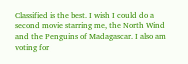Classified is the best. I wish I could do a second movie starring me, the North Wind and the Penguins of Madagascar. I also am voting for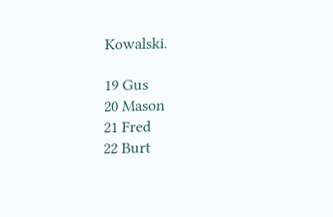Kowalski.

19 Gus
20 Mason
21 Fred
22 Burt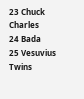23 Chuck Charles
24 Bada
25 Vesuvius Twins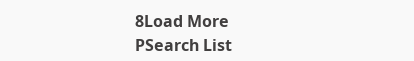8Load More
PSearch List